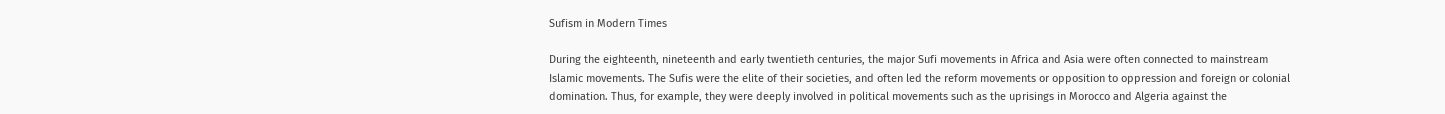Sufism in Modern Times

During the eighteenth, nineteenth and early twentieth centuries, the major Sufi movements in Africa and Asia were often connected to mainstream Islamic movements. The Sufis were the elite of their societies, and often led the reform movements or opposition to oppression and foreign or colonial domination. Thus, for example, they were deeply involved in political movements such as the uprisings in Morocco and Algeria against the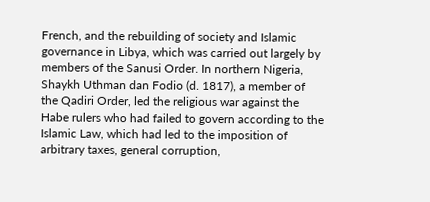French, and the rebuilding of society and Islamic governance in Libya, which was carried out largely by members of the Sanusi Order. In northern Nigeria, Shaykh Uthman dan Fodio (d. 1817), a member of the Qadiri Order, led the religious war against the Habe rulers who had failed to govern according to the Islamic Law, which had led to the imposition of arbitrary taxes, general corruption,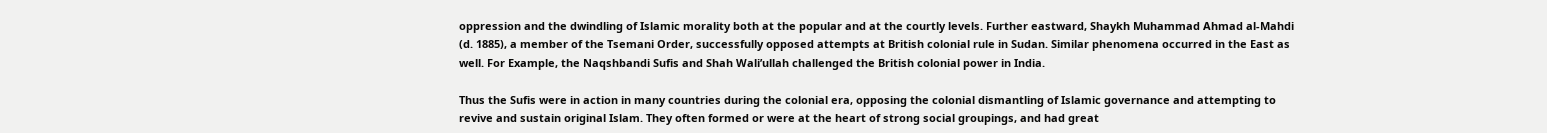oppression and the dwindling of Islamic morality both at the popular and at the courtly levels. Further eastward, Shaykh Muhammad Ahmad al-Mahdi (d. 1885), a member of the Tsemani Order, successfully opposed attempts at British colonial rule in Sudan. Similar phenomena occurred in the East as well. For Example, the Naqshbandi Sufis and Shah Wali’ullah challenged the British colonial power in India.

Thus the Sufis were in action in many countries during the colonial era, opposing the colonial dismantling of Islamic governance and attempting to revive and sustain original Islam. They often formed or were at the heart of strong social groupings, and had great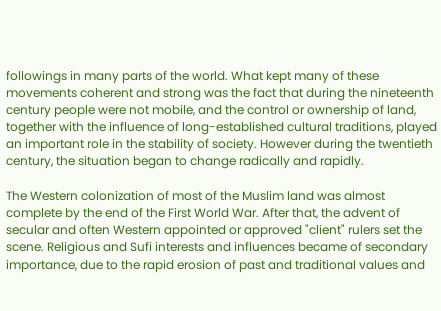followings in many parts of the world. What kept many of these movements coherent and strong was the fact that during the nineteenth century people were not mobile, and the control or ownership of land, together with the influence of long-established cultural traditions, played an important role in the stability of society. However during the twentieth century, the situation began to change radically and rapidly.

The Western colonization of most of the Muslim land was almost complete by the end of the First World War. After that, the advent of secular and often Western appointed or approved "client" rulers set the scene. Religious and Sufi interests and influences became of secondary importance, due to the rapid erosion of past and traditional values and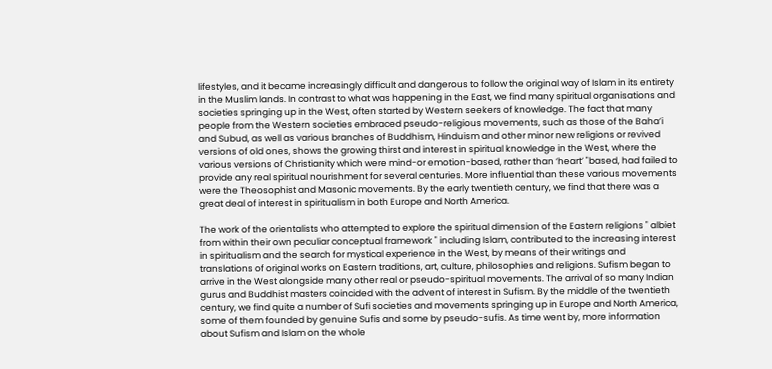lifestyles, and it became increasingly difficult and dangerous to follow the original way of Islam in its entirety in the Muslim lands. In contrast to what was happening in the East, we find many spiritual organisations and societies springing up in the West, often started by Western seekers of knowledge. The fact that many people from the Western societies embraced pseudo-religious movements, such as those of the Baha’i and Subud, as well as various branches of Buddhism, Hinduism and other minor new religions or revived versions of old ones, shows the growing thirst and interest in spiritual knowledge in the West, where the various versions of Christianity which were mind-or emotion-based, rather than ‘heart’ "based, had failed to provide any real spiritual nourishment for several centuries. More influential than these various movements were the Theosophist and Masonic movements. By the early twentieth century, we find that there was a great deal of interest in spiritualism in both Europe and North America.

The work of the orientalists who attempted to explore the spiritual dimension of the Eastern religions " albiet from within their own peculiar conceptual framework " including Islam, contributed to the increasing interest in spiritualism and the search for mystical experience in the West, by means of their writings and translations of original works on Eastern traditions, art, culture, philosophies and religions. Sufism began to arrive in the West alongside many other real or pseudo-spiritual movements. The arrival of so many Indian gurus and Buddhist masters coincided with the advent of interest in Sufism. By the middle of the twentieth century, we find quite a number of Sufi societies and movements springing up in Europe and North America, some of them founded by genuine Sufis and some by pseudo-sufis. As time went by, more information about Sufism and Islam on the whole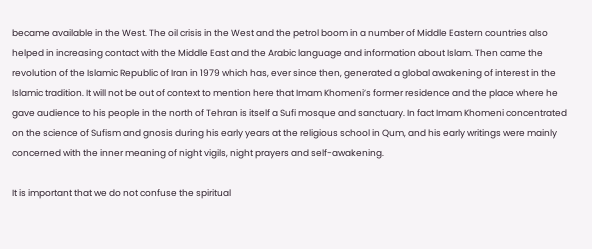became available in the West. The oil crisis in the West and the petrol boom in a number of Middle Eastern countries also helped in increasing contact with the Middle East and the Arabic language and information about Islam. Then came the revolution of the Islamic Republic of Iran in 1979 which has, ever since then, generated a global awakening of interest in the Islamic tradition. It will not be out of context to mention here that Imam Khomeni’s former residence and the place where he gave audience to his people in the north of Tehran is itself a Sufi mosque and sanctuary. In fact Imam Khomeni concentrated on the science of Sufism and gnosis during his early years at the religious school in Qum, and his early writings were mainly concerned with the inner meaning of night vigils, night prayers and self-awakening.

It is important that we do not confuse the spiritual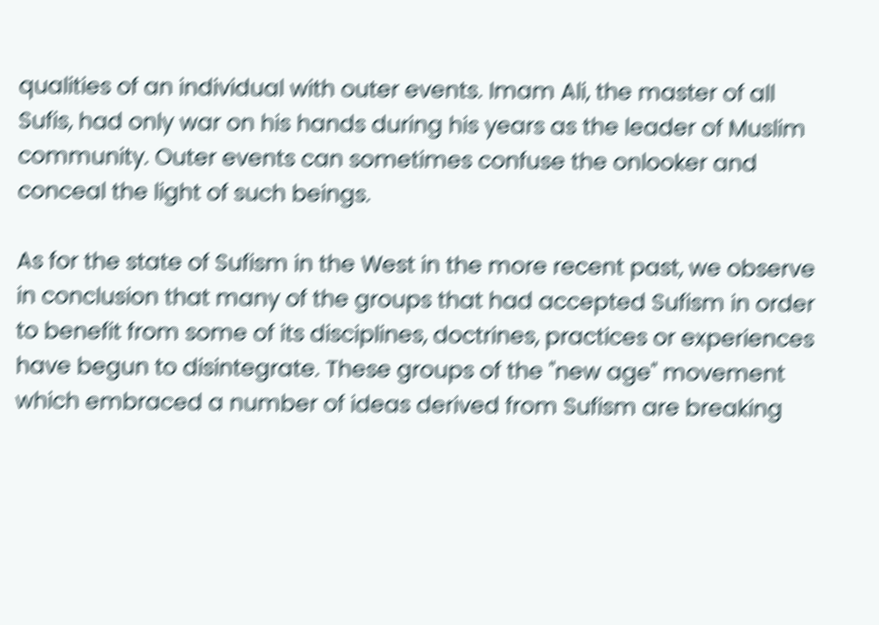qualities of an individual with outer events. Imam Ali, the master of all Sufis, had only war on his hands during his years as the leader of Muslim community. Outer events can sometimes confuse the onlooker and conceal the light of such beings.

As for the state of Sufism in the West in the more recent past, we observe in conclusion that many of the groups that had accepted Sufism in order to benefit from some of its disciplines, doctrines, practices or experiences have begun to disintegrate. These groups of the "new age" movement which embraced a number of ideas derived from Sufism are breaking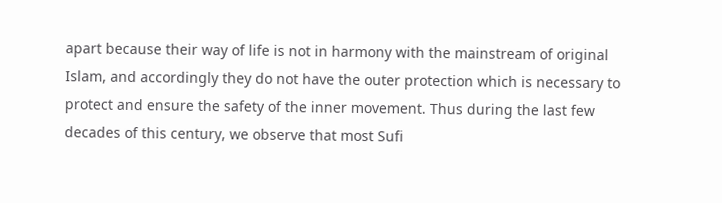apart because their way of life is not in harmony with the mainstream of original Islam, and accordingly they do not have the outer protection which is necessary to protect and ensure the safety of the inner movement. Thus during the last few decades of this century, we observe that most Sufi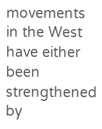movements in the West have either been strengthened by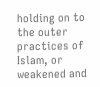holding on to the outer practices of Islam, or weakened and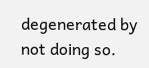degenerated by not doing so.